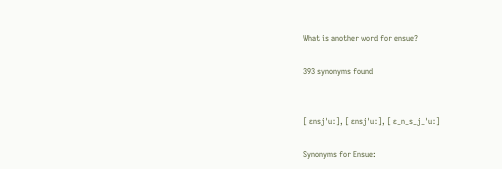What is another word for ensue?

393 synonyms found


[ ɛnsjˈuː], [ ɛnsjˈuː], [ ɛ_n_s_j_ˈuː]

Synonyms for Ensue: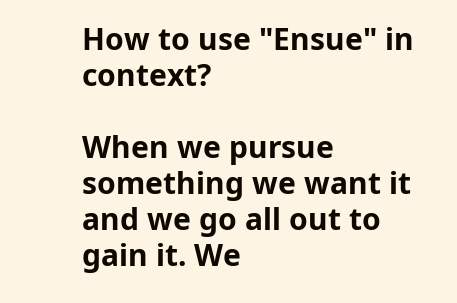How to use "Ensue" in context?

When we pursue something we want it and we go all out to gain it. We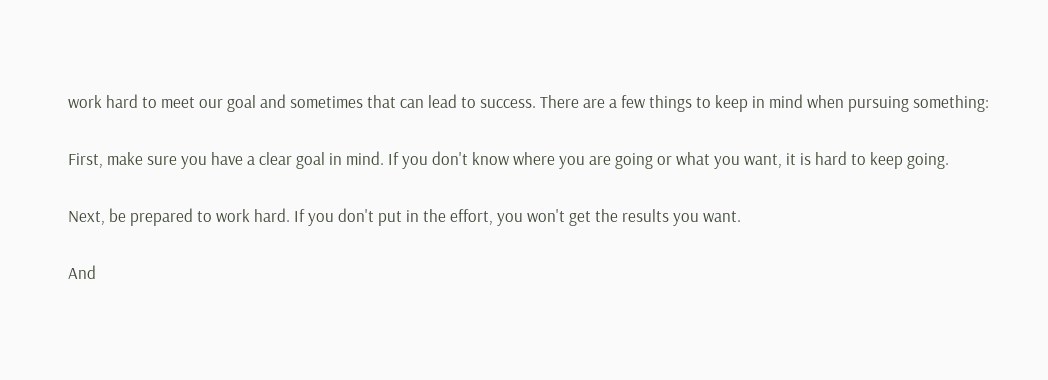work hard to meet our goal and sometimes that can lead to success. There are a few things to keep in mind when pursuing something:

First, make sure you have a clear goal in mind. If you don't know where you are going or what you want, it is hard to keep going.

Next, be prepared to work hard. If you don't put in the effort, you won't get the results you want.

And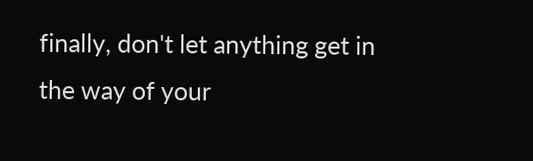finally, don't let anything get in the way of your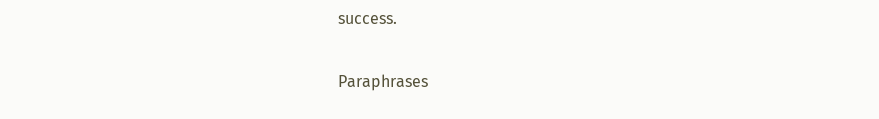success.

Paraphrases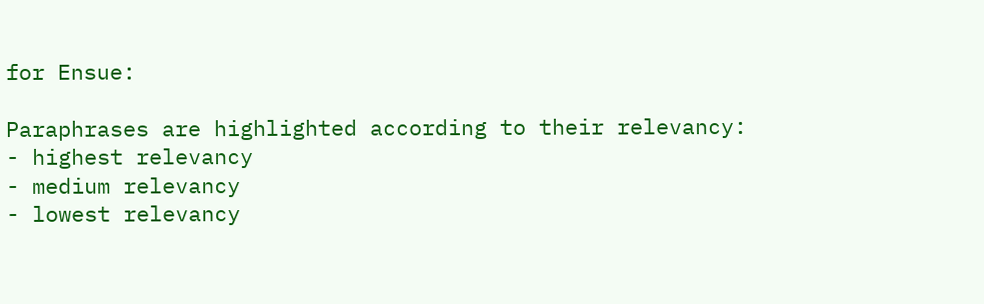for Ensue:

Paraphrases are highlighted according to their relevancy:
- highest relevancy
- medium relevancy
- lowest relevancy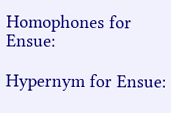Homophones for Ensue:

Hypernym for Ensue: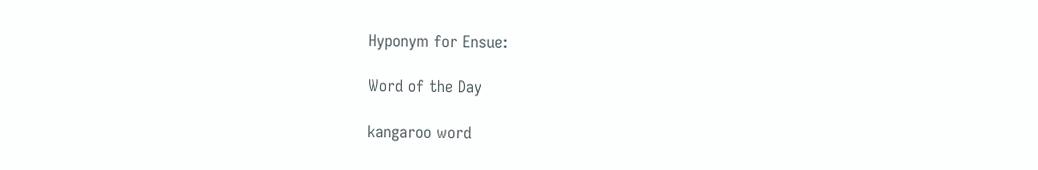Hyponym for Ensue:

Word of the Day

kangaroo word